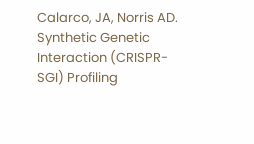Calarco, JA, Norris AD. Synthetic Genetic Interaction (CRISPR-SGI) Profiling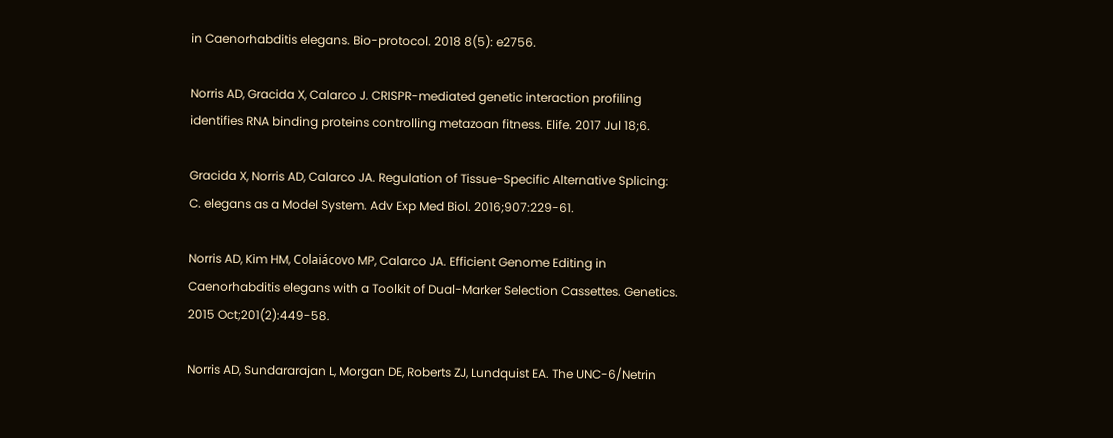in Caenorhabditis elegans. Bio-protocol. 2018 8(5): e2756.

Norris AD, Gracida X, Calarco J. CRISPR-mediated genetic interaction profiling identifies RNA binding proteins controlling metazoan fitness. Elife. 2017 Jul 18;6.

Gracida X, Norris AD, Calarco JA. Regulation of Tissue-Specific Alternative Splicing: C. elegans as a Model System. Adv Exp Med Biol. 2016;907:229-61.

Norris AD, Kim HM, Colaiácovo MP, Calarco JA. Efficient Genome Editing in Caenorhabditis elegans with a Toolkit of Dual-Marker Selection Cassettes. Genetics. 2015 Oct;201(2):449-58.

Norris AD, Sundararajan L, Morgan DE, Roberts ZJ, Lundquist EA. The UNC-6/Netrin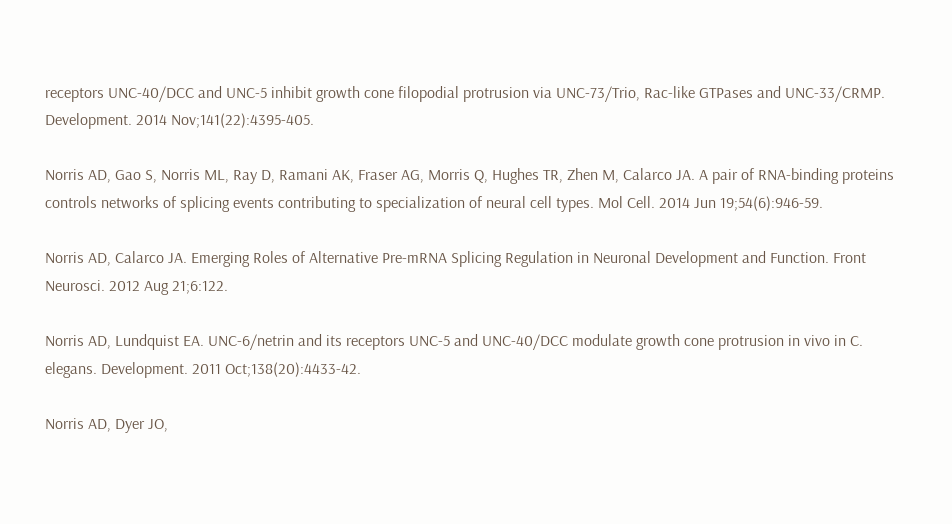receptors UNC-40/DCC and UNC-5 inhibit growth cone filopodial protrusion via UNC-73/Trio, Rac-like GTPases and UNC-33/CRMP. Development. 2014 Nov;141(22):4395-405.

Norris AD, Gao S, Norris ML, Ray D, Ramani AK, Fraser AG, Morris Q, Hughes TR, Zhen M, Calarco JA. A pair of RNA-binding proteins controls networks of splicing events contributing to specialization of neural cell types. Mol Cell. 2014 Jun 19;54(6):946-59.

Norris AD, Calarco JA. Emerging Roles of Alternative Pre-mRNA Splicing Regulation in Neuronal Development and Function. Front Neurosci. 2012 Aug 21;6:122.

Norris AD, Lundquist EA. UNC-6/netrin and its receptors UNC-5 and UNC-40/DCC modulate growth cone protrusion in vivo in C. elegans. Development. 2011 Oct;138(20):4433-42.

Norris AD, Dyer JO,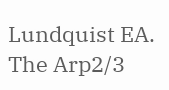Lundquist EA. The Arp2/3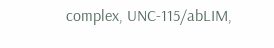complex, UNC-115/abLIM,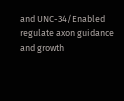and UNC-34/Enabled regulate axon guidance and growth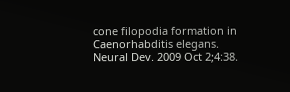cone filopodia formation in  Caenorhabditis elegans. Neural Dev. 2009 Oct 2;4:38.